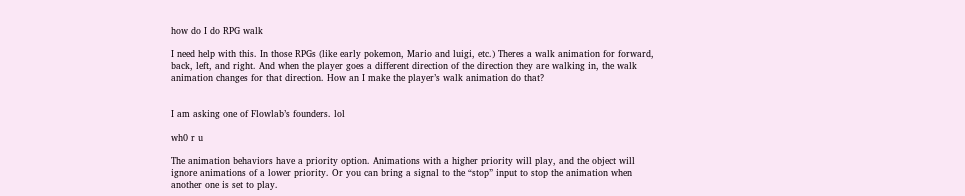how do I do RPG walk

I need help with this. In those RPGs (like early pokemon, Mario and luigi, etc.) Theres a walk animation for forward, back, left, and right. And when the player goes a different direction of the direction they are walking in, the walk animation changes for that direction. How an I make the player’s walk animation do that?


I am asking one of Flowlab’s founders. lol

wh0 r u

The animation behaviors have a priority option. Animations with a higher priority will play, and the object will ignore animations of a lower priority. Or you can bring a signal to the “stop” input to stop the animation when another one is set to play.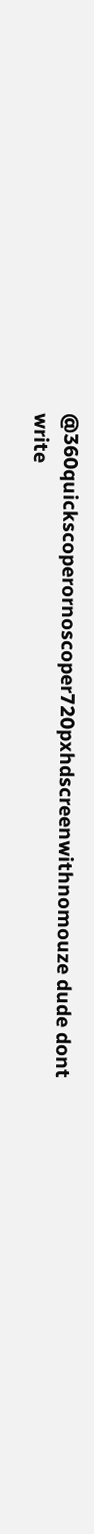@360quickscoperornoscoper720pxhdscreenwithnomouze dude dont write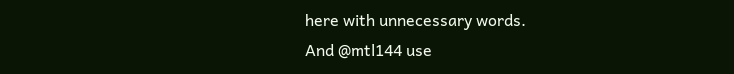here with unnecessary words.
And @mtl144 use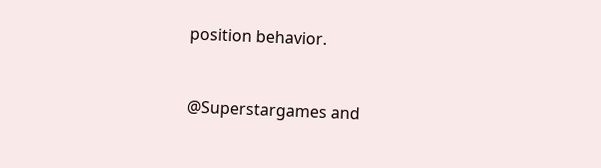position behavior.


@Superstargames and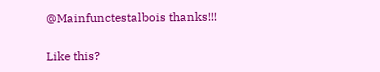@Mainfunctestalbois thanks!!!

Like this?